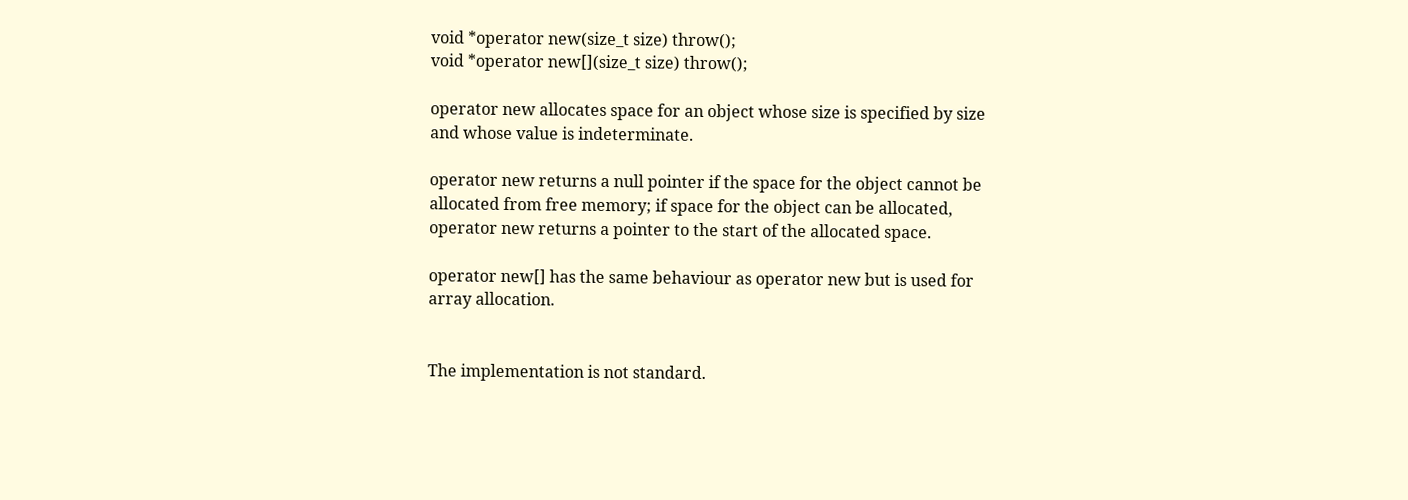void *operator new(size_t size) throw();
void *operator new[](size_t size) throw();

operator new allocates space for an object whose size is specified by size and whose value is indeterminate.

operator new returns a null pointer if the space for the object cannot be allocated from free memory; if space for the object can be allocated, operator new returns a pointer to the start of the allocated space.

operator new[] has the same behaviour as operator new but is used for array allocation.


The implementation is not standard.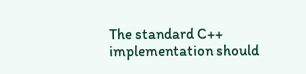The standard C++ implementation should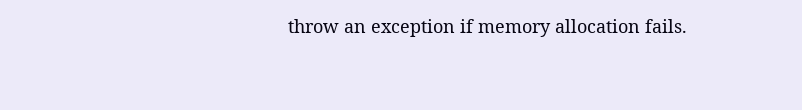throw an exception if memory allocation fails.